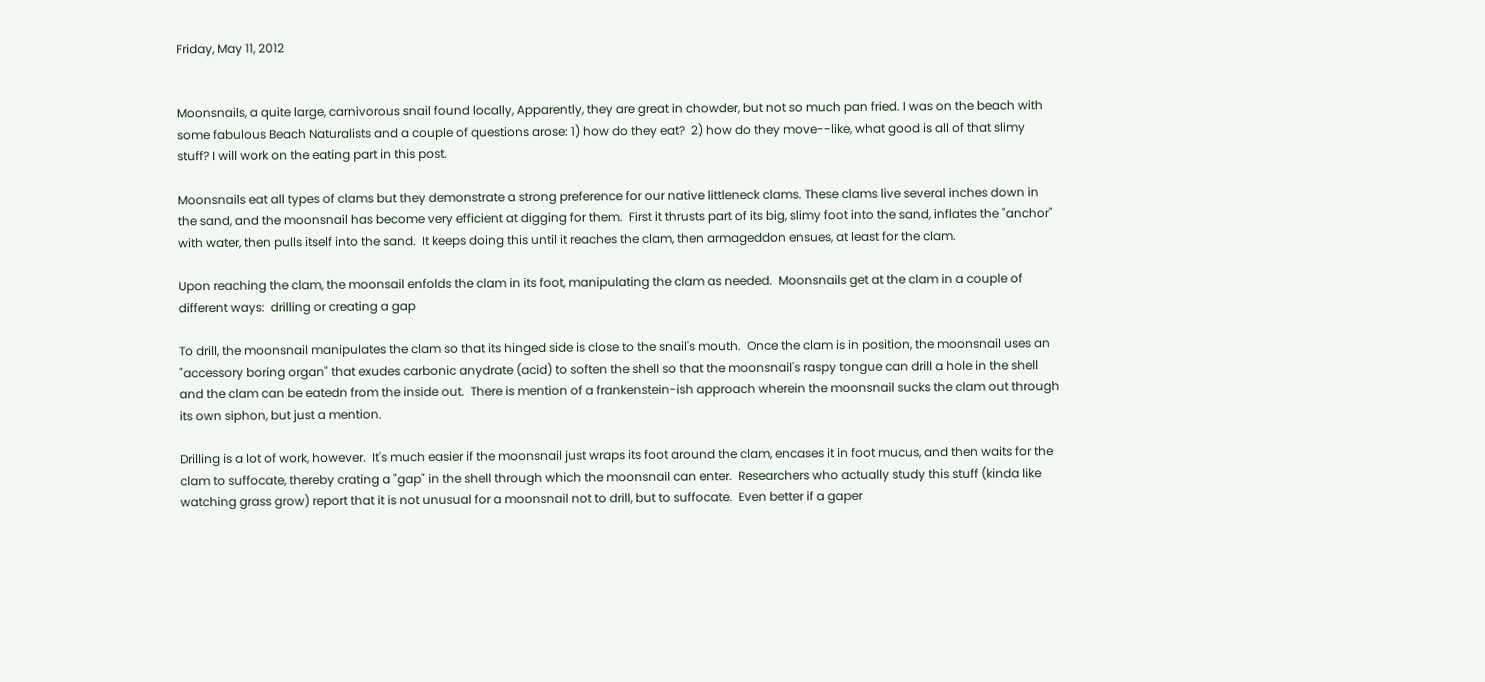Friday, May 11, 2012


Moonsnails, a quite large, carnivorous snail found locally, Apparently, they are great in chowder, but not so much pan fried. I was on the beach with some fabulous Beach Naturalists and a couple of questions arose: 1) how do they eat?  2) how do they move--like, what good is all of that slimy stuff? I will work on the eating part in this post.

Moonsnails eat all types of clams but they demonstrate a strong preference for our native littleneck clams. These clams live several inches down in the sand, and the moonsnail has become very efficient at digging for them.  First it thrusts part of its big, slimy foot into the sand, inflates the "anchor" with water, then pulls itself into the sand.  It keeps doing this until it reaches the clam, then armageddon ensues, at least for the clam.

Upon reaching the clam, the moonsail enfolds the clam in its foot, manipulating the clam as needed.  Moonsnails get at the clam in a couple of different ways:  drilling or creating a gap

To drill, the moonsnail manipulates the clam so that its hinged side is close to the snail's mouth.  Once the clam is in position, the moonsnail uses an "accessory boring organ" that exudes carbonic anydrate (acid) to soften the shell so that the moonsnail's raspy tongue can drill a hole in the shell and the clam can be eatedn from the inside out.  There is mention of a frankenstein-ish approach wherein the moonsnail sucks the clam out through its own siphon, but just a mention.

Drilling is a lot of work, however.  It's much easier if the moonsnail just wraps its foot around the clam, encases it in foot mucus, and then waits for the clam to suffocate, thereby crating a "gap" in the shell through which the moonsnail can enter.  Researchers who actually study this stuff (kinda like watching grass grow) report that it is not unusual for a moonsnail not to drill, but to suffocate.  Even better if a gaper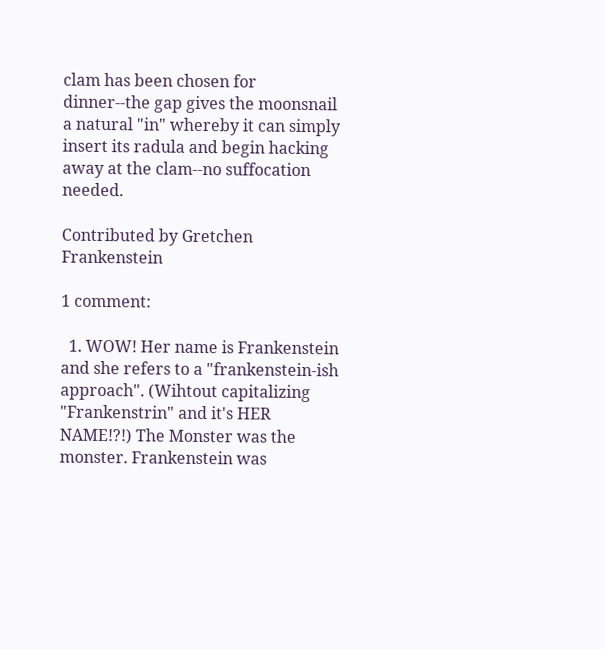clam has been chosen for dinner--the gap gives the moonsnail a natural "in" whereby it can simply insert its radula and begin hacking away at the clam--no suffocation needed.

Contributed by Gretchen Frankenstein

1 comment:

  1. WOW! Her name is Frankenstein and she refers to a "frankenstein-ish approach". (Wihtout capitalizing "Frankenstrin" and it's HER NAME!?!) The Monster was the monster. Frankenstein was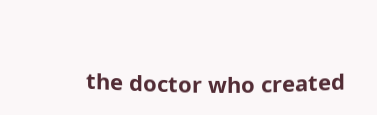the doctor who created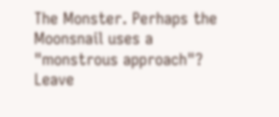The Monster. Perhaps the Moonsnail uses a "monstrous approach"? Leave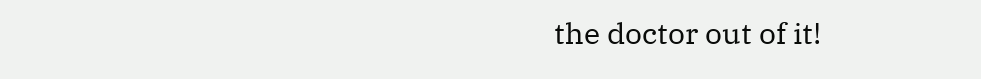the doctor out of it!